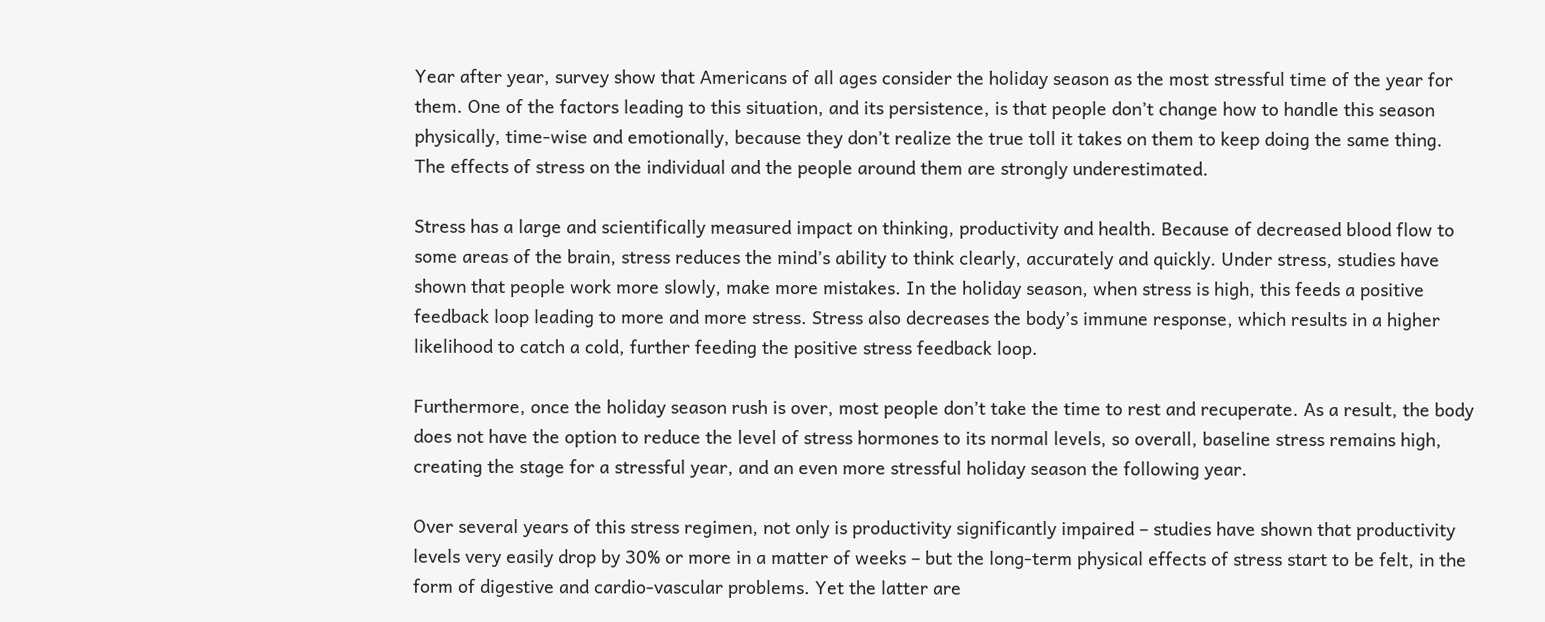Year after year, survey show that Americans of all ages consider the holiday season as the most stressful time of the year for them. One of the factors leading to this situation, and its persistence, is that people don’t change how to handle this season physically, time-wise and emotionally, because they don’t realize the true toll it takes on them to keep doing the same thing. The effects of stress on the individual and the people around them are strongly underestimated.

Stress has a large and scientifically measured impact on thinking, productivity and health. Because of decreased blood flow to some areas of the brain, stress reduces the mind’s ability to think clearly, accurately and quickly. Under stress, studies have shown that people work more slowly, make more mistakes. In the holiday season, when stress is high, this feeds a positive feedback loop leading to more and more stress. Stress also decreases the body’s immune response, which results in a higher likelihood to catch a cold, further feeding the positive stress feedback loop.

Furthermore, once the holiday season rush is over, most people don’t take the time to rest and recuperate. As a result, the body does not have the option to reduce the level of stress hormones to its normal levels, so overall, baseline stress remains high, creating the stage for a stressful year, and an even more stressful holiday season the following year.

Over several years of this stress regimen, not only is productivity significantly impaired – studies have shown that productivity levels very easily drop by 30% or more in a matter of weeks – but the long-term physical effects of stress start to be felt, in the form of digestive and cardio-vascular problems. Yet the latter are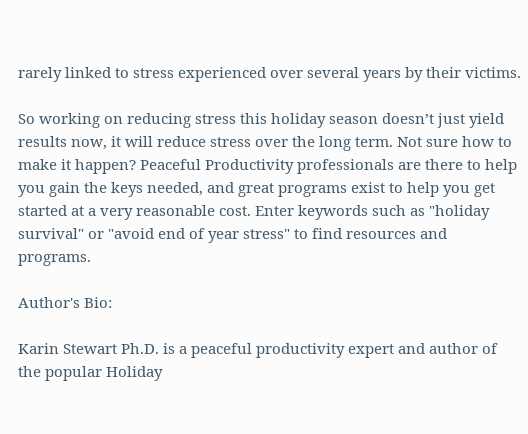rarely linked to stress experienced over several years by their victims.

So working on reducing stress this holiday season doesn’t just yield results now, it will reduce stress over the long term. Not sure how to make it happen? Peaceful Productivity professionals are there to help you gain the keys needed, and great programs exist to help you get started at a very reasonable cost. Enter keywords such as "holiday survival" or "avoid end of year stress" to find resources and programs.

Author's Bio:

Karin Stewart Ph.D. is a peaceful productivity expert and author of the popular Holiday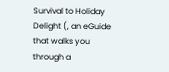Survival to Holiday Delight (, an eGuide that walks you through a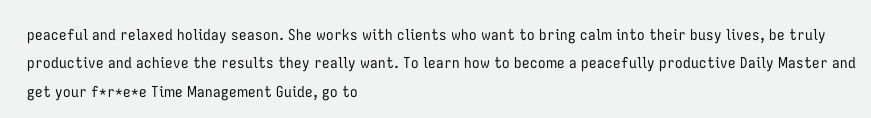peaceful and relaxed holiday season. She works with clients who want to bring calm into their busy lives, be truly productive and achieve the results they really want. To learn how to become a peacefully productive Daily Master and get your f*r*e*e Time Management Guide, go to